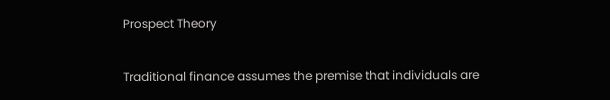Prospect Theory

Traditional finance assumes the premise that individuals are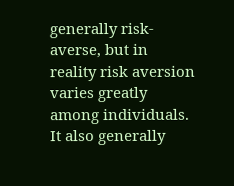generally risk-averse, but in reality risk aversion varies greatly among individuals. It also generally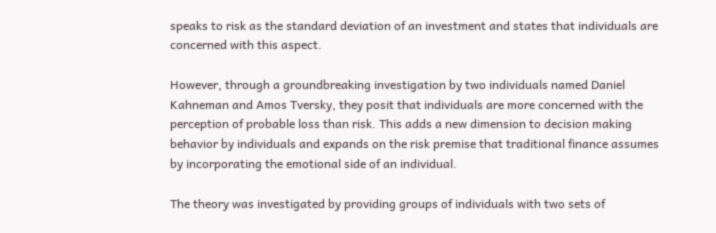speaks to risk as the standard deviation of an investment and states that individuals are concerned with this aspect.

However, through a groundbreaking investigation by two individuals named Daniel Kahneman and Amos Tversky, they posit that individuals are more concerned with the perception of probable loss than risk. This adds a new dimension to decision making behavior by individuals and expands on the risk premise that traditional finance assumes by incorporating the emotional side of an individual.

The theory was investigated by providing groups of individuals with two sets of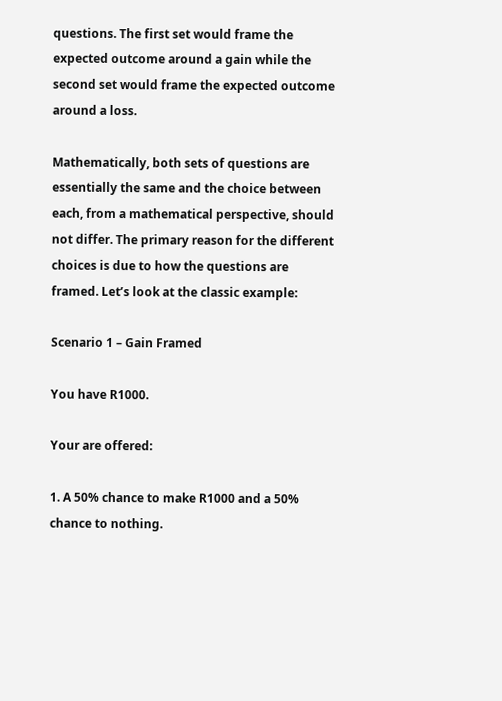questions. The first set would frame the expected outcome around a gain while the second set would frame the expected outcome around a loss.

Mathematically, both sets of questions are essentially the same and the choice between each, from a mathematical perspective, should not differ. The primary reason for the different choices is due to how the questions are framed. Let’s look at the classic example:

Scenario 1 – Gain Framed

You have R1000.

Your are offered:

1. A 50% chance to make R1000 and a 50% chance to nothing.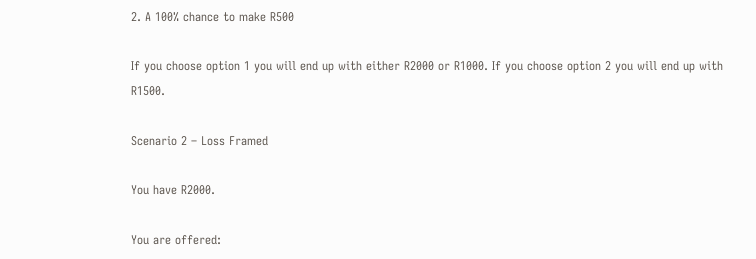2. A 100% chance to make R500

If you choose option 1 you will end up with either R2000 or R1000. If you choose option 2 you will end up with R1500.

Scenario 2 – Loss Framed

You have R2000.

You are offered: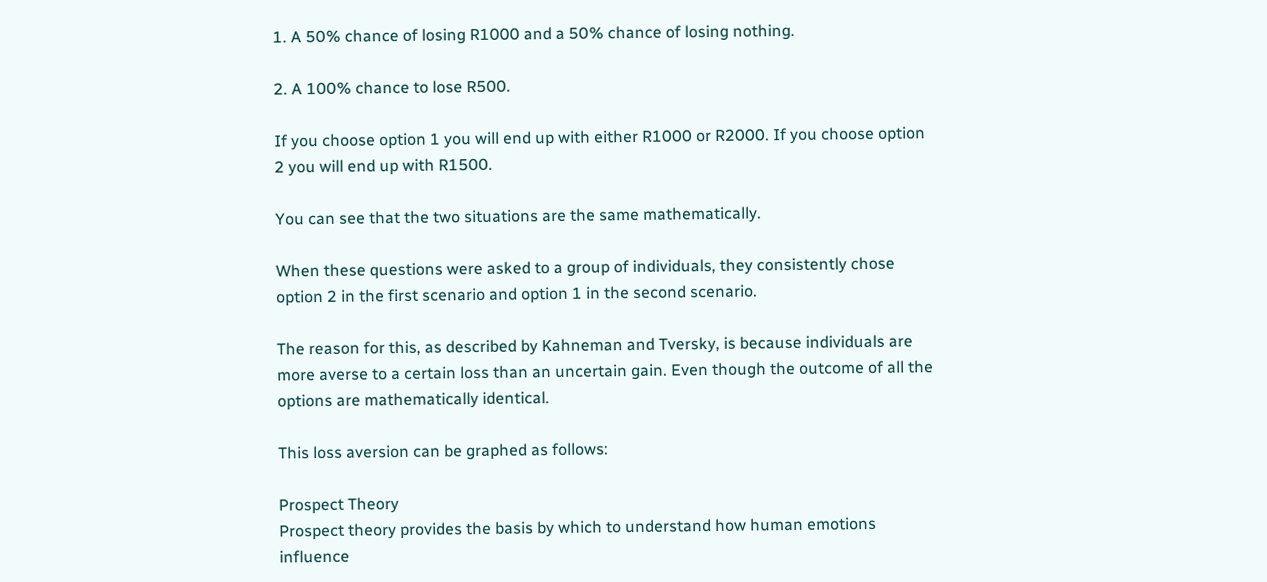1. A 50% chance of losing R1000 and a 50% chance of losing nothing.

2. A 100% chance to lose R500.

If you choose option 1 you will end up with either R1000 or R2000. If you choose option 2 you will end up with R1500.

You can see that the two situations are the same mathematically.

When these questions were asked to a group of individuals, they consistently chose option 2 in the first scenario and option 1 in the second scenario.

The reason for this, as described by Kahneman and Tversky, is because individuals are more averse to a certain loss than an uncertain gain. Even though the outcome of all the options are mathematically identical.

This loss aversion can be graphed as follows:

Prospect Theory
Prospect theory provides the basis by which to understand how human emotions influence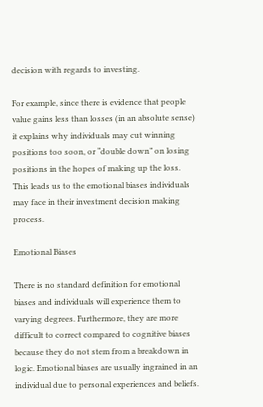decision with regards to investing.

For example, since there is evidence that people value gains less than losses (in an absolute sense) it explains why individuals may cut winning positions too soon, or “double down” on losing positions in the hopes of making up the loss. This leads us to the emotional biases individuals may face in their investment decision making process.

Emotional Biases

There is no standard definition for emotional biases and individuals will experience them to varying degrees. Furthermore, they are more difficult to correct compared to cognitive biases because they do not stem from a breakdown in logic. Emotional biases are usually ingrained in an individual due to personal experiences and beliefs.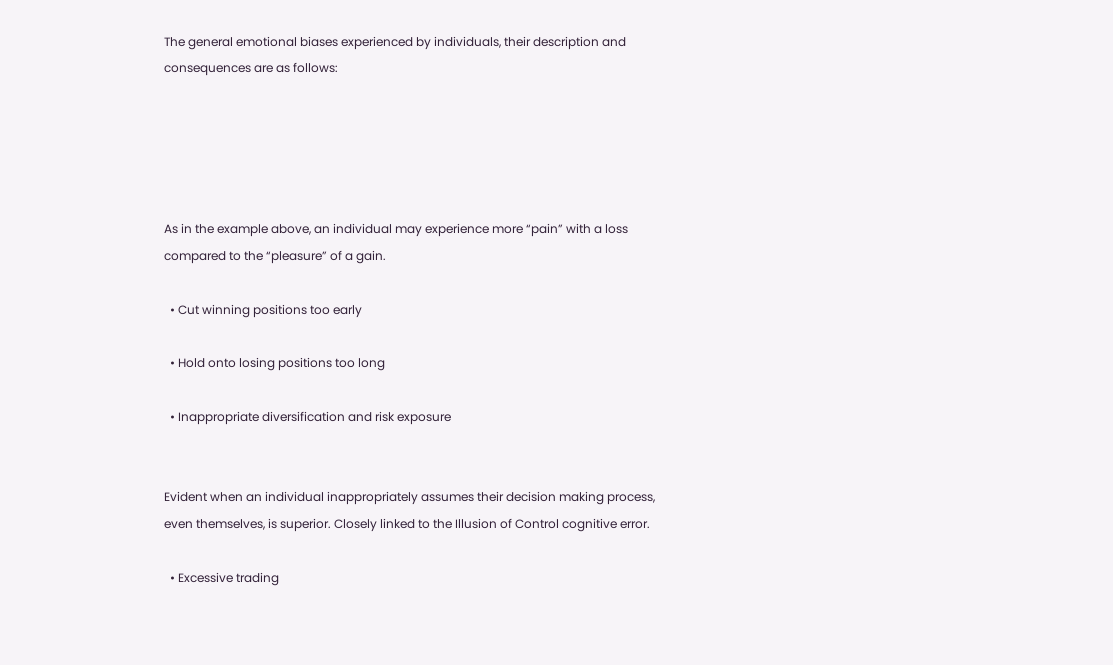The general emotional biases experienced by individuals, their description and consequences are as follows:





As in the example above, an individual may experience more “pain” with a loss compared to the “pleasure” of a gain.

  • Cut winning positions too early

  • Hold onto losing positions too long

  • Inappropriate diversification and risk exposure


Evident when an individual inappropriately assumes their decision making process, even themselves, is superior. Closely linked to the Illusion of Control cognitive error.

  • Excessive trading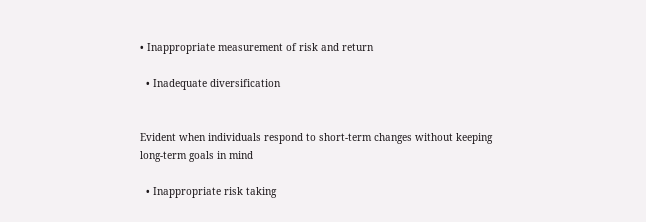• Inappropriate measurement of risk and return

  • Inadequate diversification


Evident when individuals respond to short-term changes without keeping long-term goals in mind

  • Inappropriate risk taking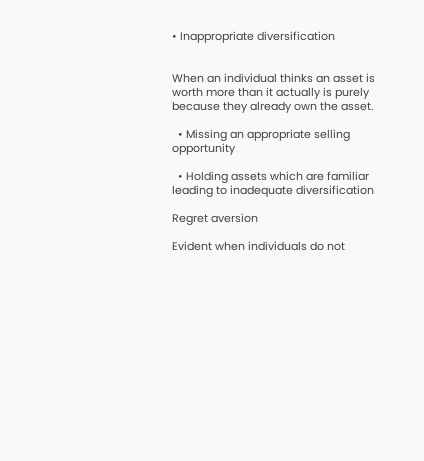• Inappropriate diversification


When an individual thinks an asset is worth more than it actually is purely because they already own the asset.

  • Missing an appropriate selling opportunity

  • Holding assets which are familiar leading to inadequate diversification

Regret aversion

Evident when individuals do not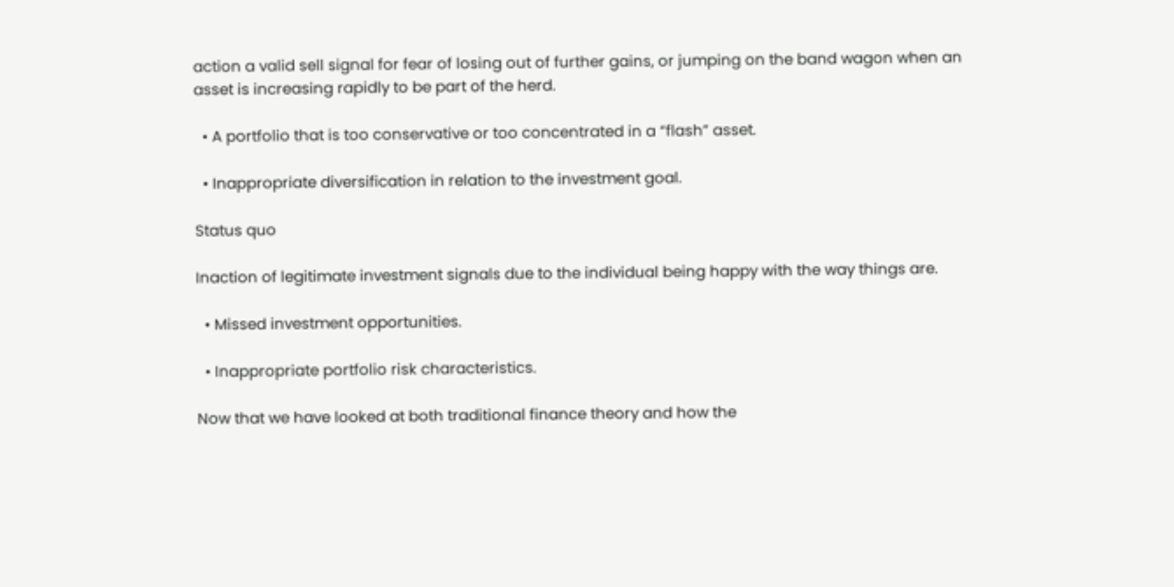action a valid sell signal for fear of losing out of further gains, or jumping on the band wagon when an asset is increasing rapidly to be part of the herd.

  • A portfolio that is too conservative or too concentrated in a “flash” asset.

  • Inappropriate diversification in relation to the investment goal.

Status quo

Inaction of legitimate investment signals due to the individual being happy with the way things are.

  • Missed investment opportunities.

  • Inappropriate portfolio risk characteristics.

Now that we have looked at both traditional finance theory and how the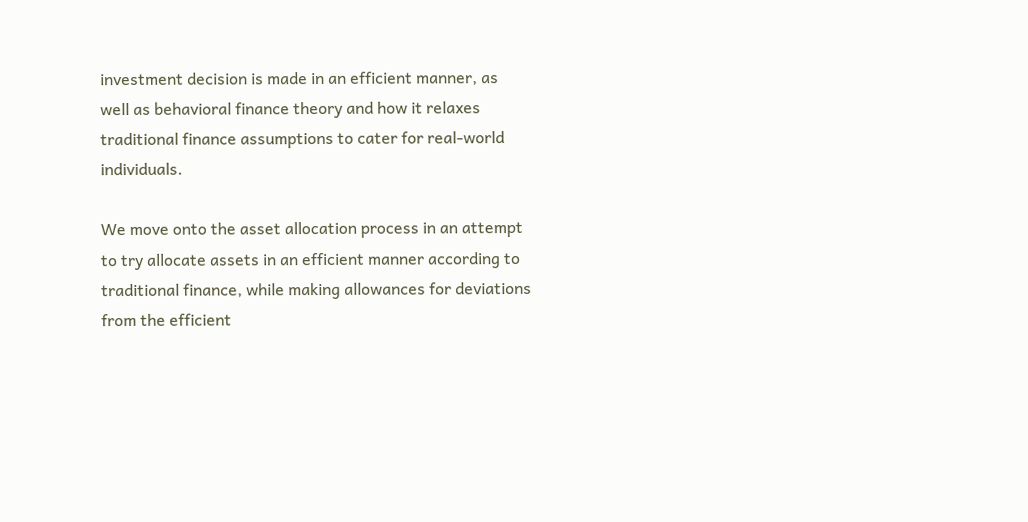investment decision is made in an efficient manner, as well as behavioral finance theory and how it relaxes traditional finance assumptions to cater for real-world individuals.

We move onto the asset allocation process in an attempt to try allocate assets in an efficient manner according to traditional finance, while making allowances for deviations from the efficient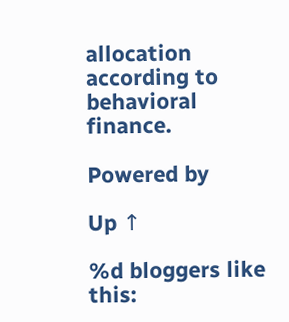allocation according to behavioral finance.

Powered by

Up ↑

%d bloggers like this: